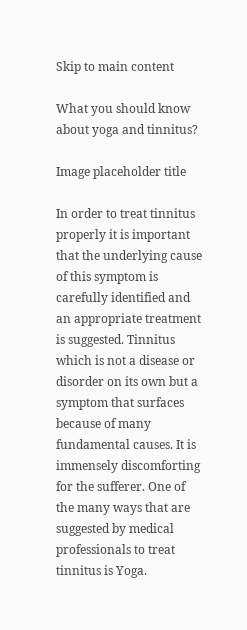Skip to main content

What you should know about yoga and tinnitus?

Image placeholder title

In order to treat tinnitus properly it is important that the underlying cause of this symptom is carefully identified and an appropriate treatment is suggested. Tinnitus which is not a disease or disorder on its own but a symptom that surfaces because of many fundamental causes. It is immensely discomforting for the sufferer. One of the many ways that are suggested by medical professionals to treat tinnitus is Yoga.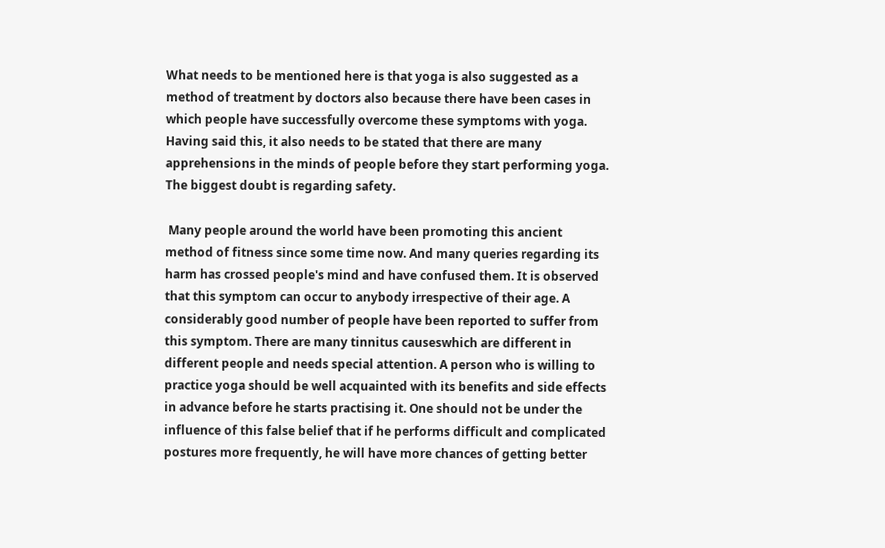What needs to be mentioned here is that yoga is also suggested as a method of treatment by doctors also because there have been cases in which people have successfully overcome these symptoms with yoga. Having said this, it also needs to be stated that there are many apprehensions in the minds of people before they start performing yoga. The biggest doubt is regarding safety.

 Many people around the world have been promoting this ancient method of fitness since some time now. And many queries regarding its harm has crossed people's mind and have confused them. It is observed that this symptom can occur to anybody irrespective of their age. A considerably good number of people have been reported to suffer from this symptom. There are many tinnitus causeswhich are different in different people and needs special attention. A person who is willing to practice yoga should be well acquainted with its benefits and side effects in advance before he starts practising it. One should not be under the influence of this false belief that if he performs difficult and complicated postures more frequently, he will have more chances of getting better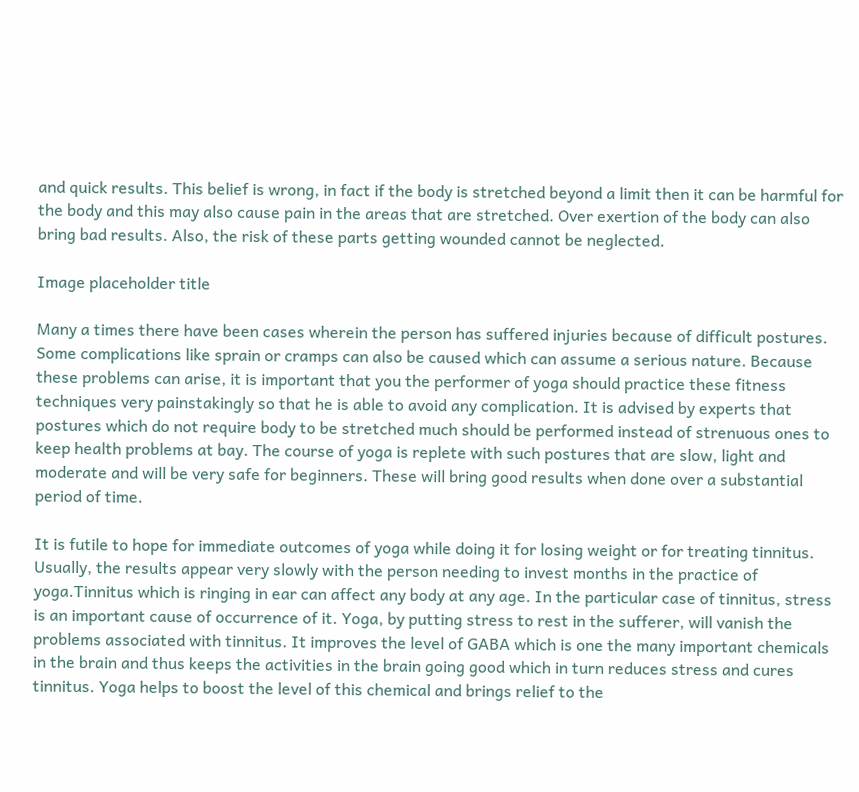and quick results. This belief is wrong, in fact if the body is stretched beyond a limit then it can be harmful for the body and this may also cause pain in the areas that are stretched. Over exertion of the body can also bring bad results. Also, the risk of these parts getting wounded cannot be neglected.

Image placeholder title

Many a times there have been cases wherein the person has suffered injuries because of difficult postures. Some complications like sprain or cramps can also be caused which can assume a serious nature. Because these problems can arise, it is important that you the performer of yoga should practice these fitness techniques very painstakingly so that he is able to avoid any complication. It is advised by experts that postures which do not require body to be stretched much should be performed instead of strenuous ones to keep health problems at bay. The course of yoga is replete with such postures that are slow, light and moderate and will be very safe for beginners. These will bring good results when done over a substantial period of time.

It is futile to hope for immediate outcomes of yoga while doing it for losing weight or for treating tinnitus. Usually, the results appear very slowly with the person needing to invest months in the practice of yoga.Tinnitus which is ringing in ear can affect any body at any age. In the particular case of tinnitus, stress is an important cause of occurrence of it. Yoga, by putting stress to rest in the sufferer, will vanish the problems associated with tinnitus. It improves the level of GABA which is one the many important chemicals in the brain and thus keeps the activities in the brain going good which in turn reduces stress and cures tinnitus. Yoga helps to boost the level of this chemical and brings relief to the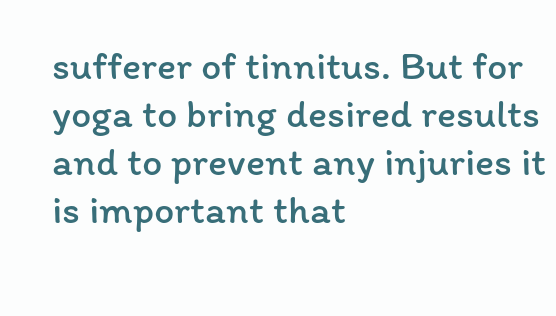sufferer of tinnitus. But for yoga to bring desired results and to prevent any injuries it is important that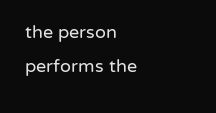the person performs the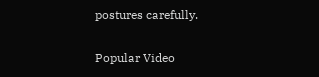postures carefully.


Popular Video